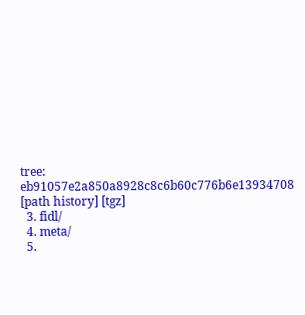tree: eb91057e2a850a8928c8c6b60c776b6e13934708 [path history] [tgz]
  3. fidl/
  4. meta/
  5.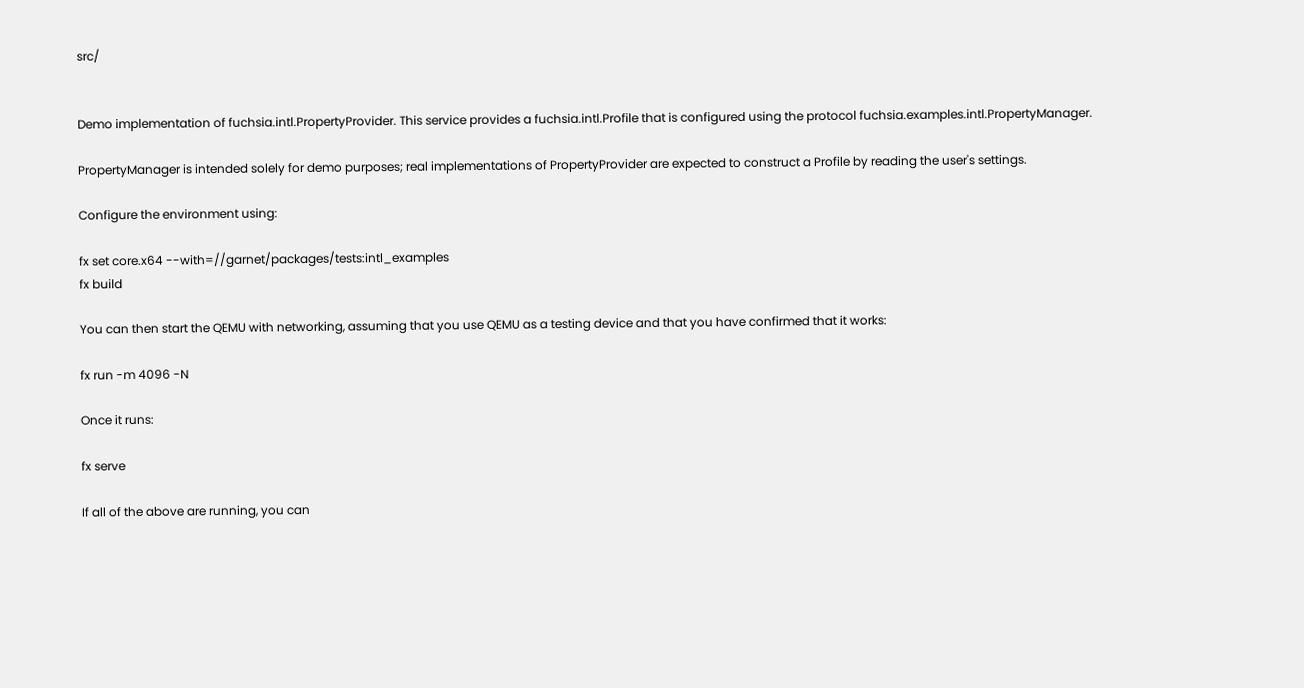src/


Demo implementation of fuchsia.intl.PropertyProvider. This service provides a fuchsia.intl.Profile that is configured using the protocol fuchsia.examples.intl.PropertyManager.

PropertyManager is intended solely for demo purposes; real implementations of PropertyProvider are expected to construct a Profile by reading the user's settings.

Configure the environment using:

fx set core.x64 --with=//garnet/packages/tests:intl_examples
fx build

You can then start the QEMU with networking, assuming that you use QEMU as a testing device and that you have confirmed that it works:

fx run -m 4096 -N

Once it runs:

fx serve

If all of the above are running, you can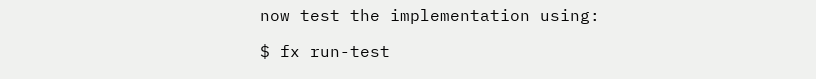now test the implementation using:

$ fx run-test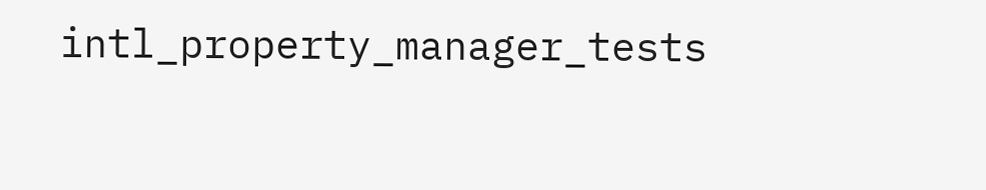intl_property_manager_tests